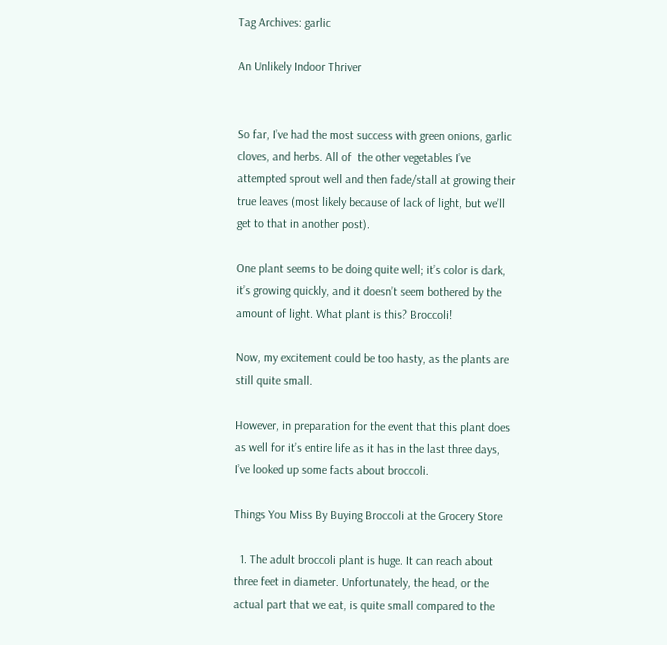Tag Archives: garlic

An Unlikely Indoor Thriver


So far, I’ve had the most success with green onions, garlic cloves, and herbs. All of  the other vegetables I’ve attempted sprout well and then fade/stall at growing their true leaves (most likely because of lack of light, but we’ll get to that in another post).

One plant seems to be doing quite well; it’s color is dark, it’s growing quickly, and it doesn’t seem bothered by the amount of light. What plant is this? Broccoli!

Now, my excitement could be too hasty, as the plants are still quite small.

However, in preparation for the event that this plant does as well for it’s entire life as it has in the last three days, I’ve looked up some facts about broccoli.

Things You Miss By Buying Broccoli at the Grocery Store

  1. The adult broccoli plant is huge. It can reach about three feet in diameter. Unfortunately, the head, or the actual part that we eat, is quite small compared to the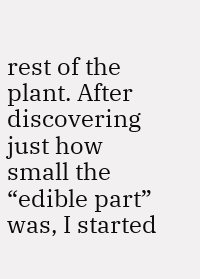rest of the plant. After discovering just how small the “edible part” was, I started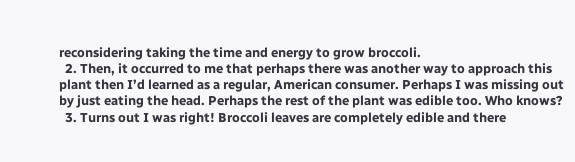reconsidering taking the time and energy to grow broccoli.
  2. Then, it occurred to me that perhaps there was another way to approach this plant then I’d learned as a regular, American consumer. Perhaps I was missing out by just eating the head. Perhaps the rest of the plant was edible too. Who knows?
  3. Turns out I was right! Broccoli leaves are completely edible and there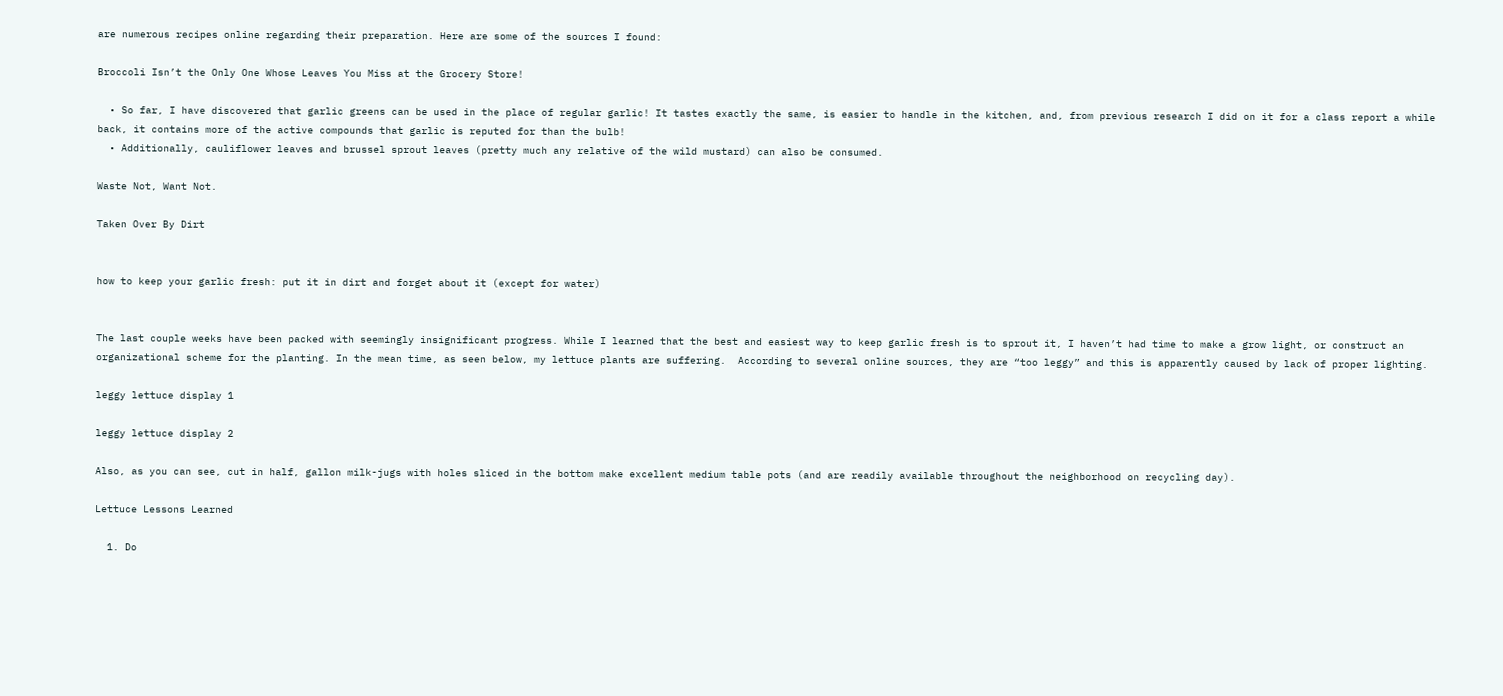are numerous recipes online regarding their preparation. Here are some of the sources I found:

Broccoli Isn’t the Only One Whose Leaves You Miss at the Grocery Store!

  • So far, I have discovered that garlic greens can be used in the place of regular garlic! It tastes exactly the same, is easier to handle in the kitchen, and, from previous research I did on it for a class report a while back, it contains more of the active compounds that garlic is reputed for than the bulb!
  • Additionally, cauliflower leaves and brussel sprout leaves (pretty much any relative of the wild mustard) can also be consumed.

Waste Not, Want Not.

Taken Over By Dirt


how to keep your garlic fresh: put it in dirt and forget about it (except for water)


The last couple weeks have been packed with seemingly insignificant progress. While I learned that the best and easiest way to keep garlic fresh is to sprout it, I haven’t had time to make a grow light, or construct an organizational scheme for the planting. In the mean time, as seen below, my lettuce plants are suffering.  According to several online sources, they are “too leggy” and this is apparently caused by lack of proper lighting.

leggy lettuce display 1

leggy lettuce display 2

Also, as you can see, cut in half, gallon milk-jugs with holes sliced in the bottom make excellent medium table pots (and are readily available throughout the neighborhood on recycling day).

Lettuce Lessons Learned

  1. Do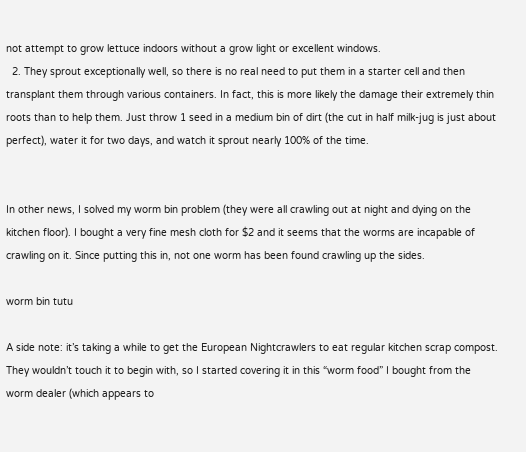not attempt to grow lettuce indoors without a grow light or excellent windows.
  2. They sprout exceptionally well, so there is no real need to put them in a starter cell and then transplant them through various containers. In fact, this is more likely the damage their extremely thin roots than to help them. Just throw 1 seed in a medium bin of dirt (the cut in half milk-jug is just about perfect), water it for two days, and watch it sprout nearly 100% of the time.


In other news, I solved my worm bin problem (they were all crawling out at night and dying on the kitchen floor). I bought a very fine mesh cloth for $2 and it seems that the worms are incapable of crawling on it. Since putting this in, not one worm has been found crawling up the sides.

worm bin tutu

A side note: it’s taking a while to get the European Nightcrawlers to eat regular kitchen scrap compost. They wouldn’t touch it to begin with, so I started covering it in this “worm food” I bought from the worm dealer (which appears to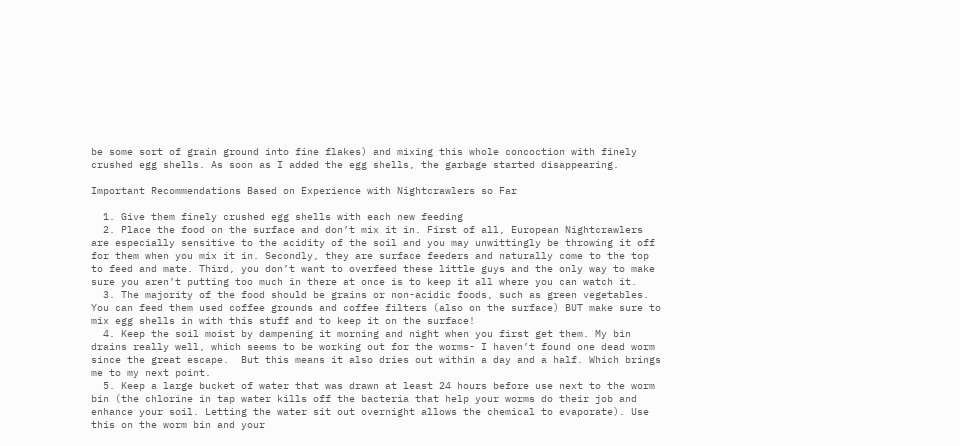be some sort of grain ground into fine flakes) and mixing this whole concoction with finely crushed egg shells. As soon as I added the egg shells, the garbage started disappearing.

Important Recommendations Based on Experience with Nightcrawlers so Far

  1. Give them finely crushed egg shells with each new feeding
  2. Place the food on the surface and don’t mix it in. First of all, European Nightcrawlers are especially sensitive to the acidity of the soil and you may unwittingly be throwing it off for them when you mix it in. Secondly, they are surface feeders and naturally come to the top to feed and mate. Third, you don’t want to overfeed these little guys and the only way to make sure you aren’t putting too much in there at once is to keep it all where you can watch it.
  3. The majority of the food should be grains or non-acidic foods, such as green vegetables. You can feed them used coffee grounds and coffee filters (also on the surface) BUT make sure to mix egg shells in with this stuff and to keep it on the surface!
  4. Keep the soil moist by dampening it morning and night when you first get them. My bin drains really well, which seems to be working out for the worms- I haven’t found one dead worm since the great escape.  But this means it also dries out within a day and a half. Which brings me to my next point.
  5. Keep a large bucket of water that was drawn at least 24 hours before use next to the worm bin (the chlorine in tap water kills off the bacteria that help your worms do their job and enhance your soil. Letting the water sit out overnight allows the chemical to evaporate). Use this on the worm bin and your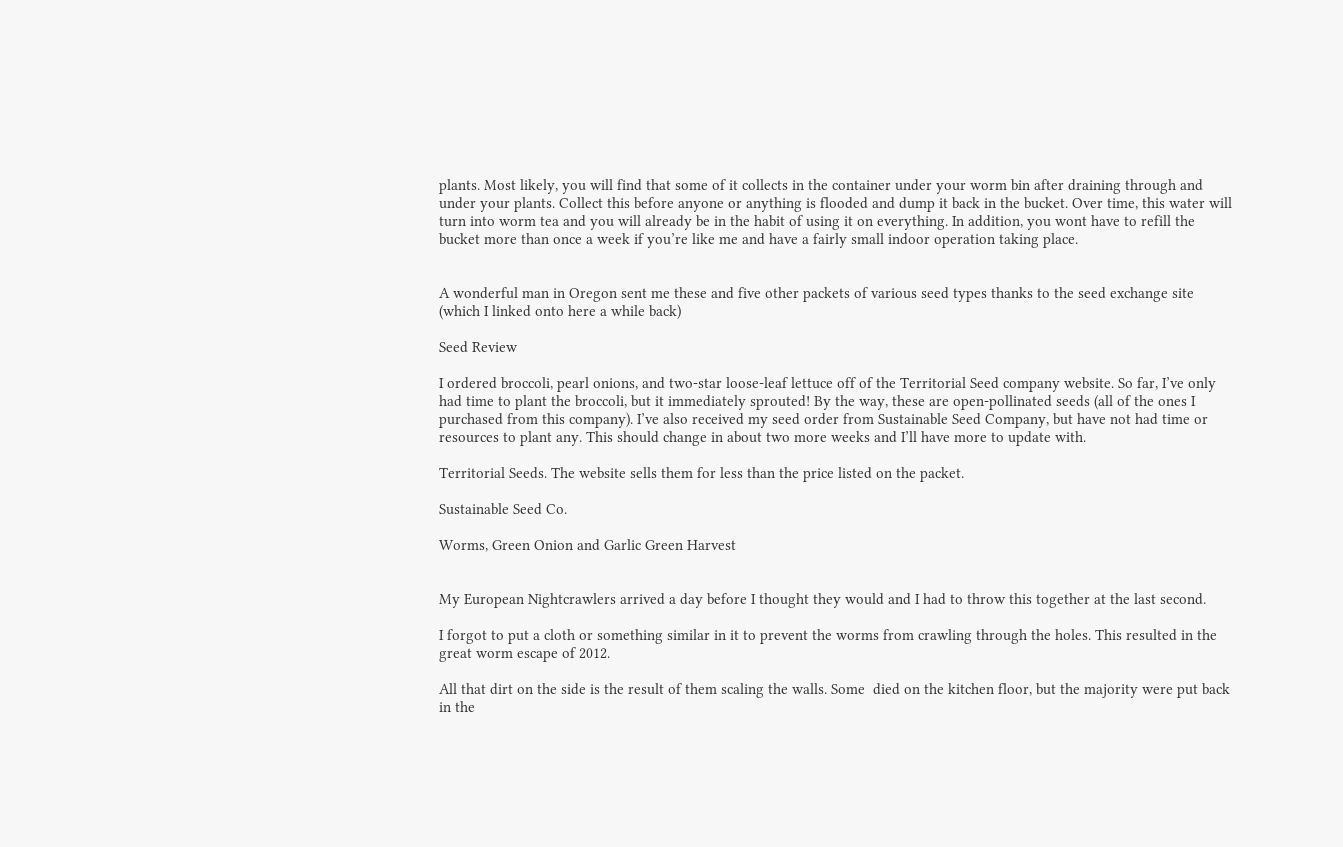plants. Most likely, you will find that some of it collects in the container under your worm bin after draining through and under your plants. Collect this before anyone or anything is flooded and dump it back in the bucket. Over time, this water will turn into worm tea and you will already be in the habit of using it on everything. In addition, you wont have to refill the bucket more than once a week if you’re like me and have a fairly small indoor operation taking place.


A wonderful man in Oregon sent me these and five other packets of various seed types thanks to the seed exchange site (which I linked onto here a while back)

Seed Review

I ordered broccoli, pearl onions, and two-star loose-leaf lettuce off of the Territorial Seed company website. So far, I’ve only had time to plant the broccoli, but it immediately sprouted! By the way, these are open-pollinated seeds (all of the ones I purchased from this company). I’ve also received my seed order from Sustainable Seed Company, but have not had time or resources to plant any. This should change in about two more weeks and I’ll have more to update with.

Territorial Seeds. The website sells them for less than the price listed on the packet.

Sustainable Seed Co.

Worms, Green Onion and Garlic Green Harvest


My European Nightcrawlers arrived a day before I thought they would and I had to throw this together at the last second.

I forgot to put a cloth or something similar in it to prevent the worms from crawling through the holes. This resulted in the great worm escape of 2012.

All that dirt on the side is the result of them scaling the walls. Some  died on the kitchen floor, but the majority were put back in the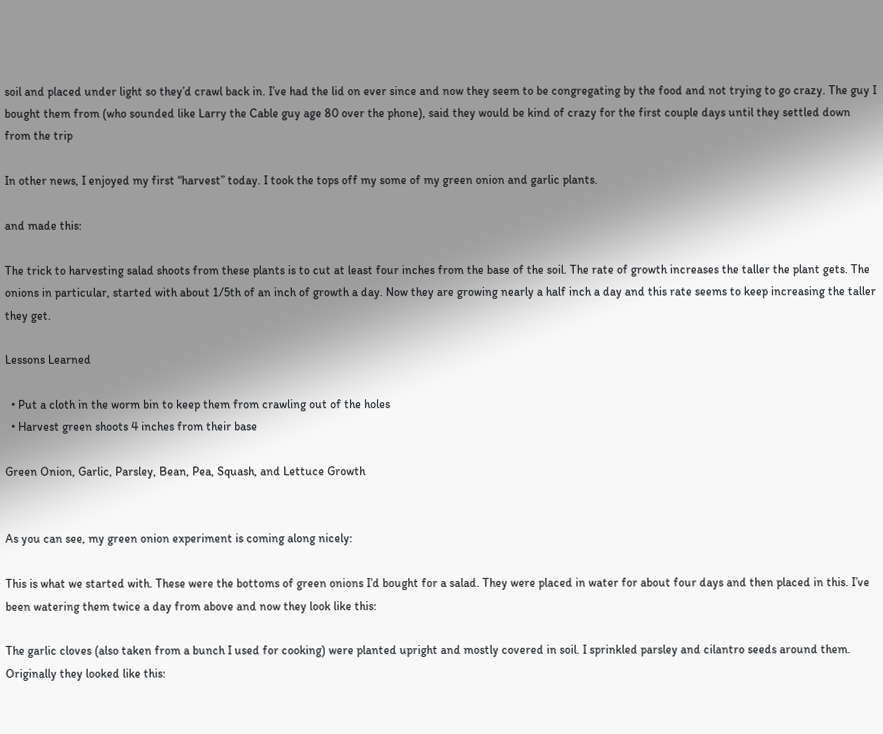soil and placed under light so they’d crawl back in. I’ve had the lid on ever since and now they seem to be congregating by the food and not trying to go crazy. The guy I bought them from (who sounded like Larry the Cable guy age 80 over the phone), said they would be kind of crazy for the first couple days until they settled down from the trip

In other news, I enjoyed my first “harvest” today. I took the tops off my some of my green onion and garlic plants.

and made this:

The trick to harvesting salad shoots from these plants is to cut at least four inches from the base of the soil. The rate of growth increases the taller the plant gets. The onions in particular, started with about 1/5th of an inch of growth a day. Now they are growing nearly a half inch a day and this rate seems to keep increasing the taller they get.

Lessons Learned

  • Put a cloth in the worm bin to keep them from crawling out of the holes
  • Harvest green shoots 4 inches from their base

Green Onion, Garlic, Parsley, Bean, Pea, Squash, and Lettuce Growth


As you can see, my green onion experiment is coming along nicely:

This is what we started with. These were the bottoms of green onions I’d bought for a salad. They were placed in water for about four days and then placed in this. I’ve been watering them twice a day from above and now they look like this:

The garlic cloves (also taken from a bunch I used for cooking) were planted upright and mostly covered in soil. I sprinkled parsley and cilantro seeds around them. Originally they looked like this: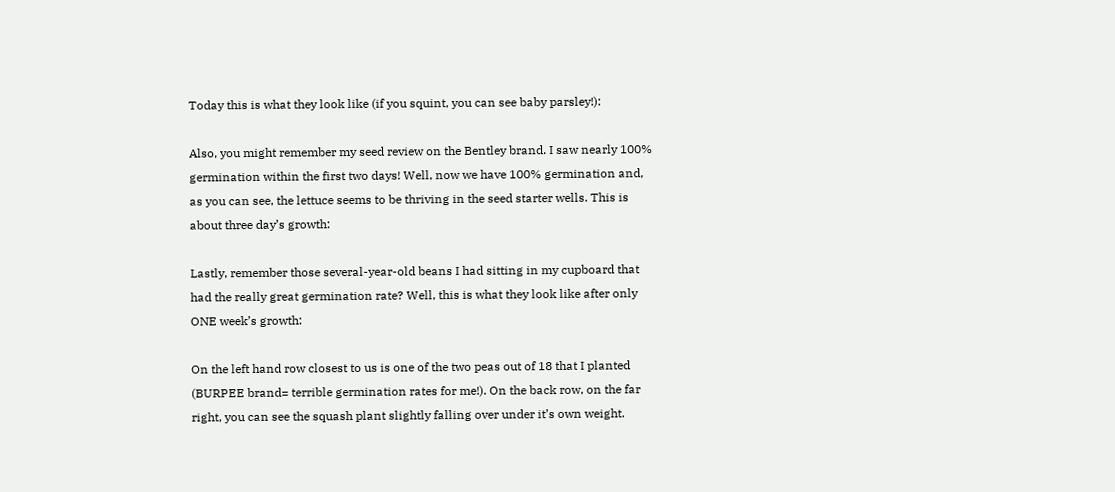Today this is what they look like (if you squint, you can see baby parsley!):

Also, you might remember my seed review on the Bentley brand. I saw nearly 100% germination within the first two days! Well, now we have 100% germination and, as you can see, the lettuce seems to be thriving in the seed starter wells. This is about three day’s growth:

Lastly, remember those several-year-old beans I had sitting in my cupboard that had the really great germination rate? Well, this is what they look like after only ONE week’s growth:

On the left hand row closest to us is one of the two peas out of 18 that I planted (BURPEE brand= terrible germination rates for me!). On the back row, on the far right, you can see the squash plant slightly falling over under it’s own weight.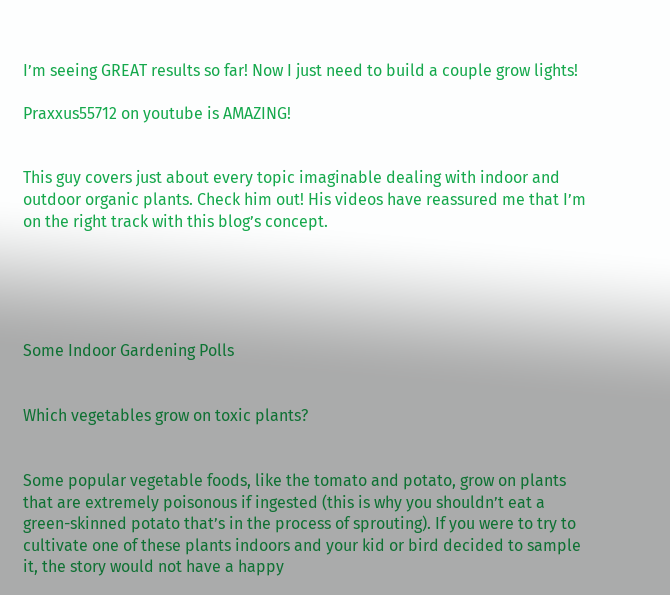I’m seeing GREAT results so far! Now I just need to build a couple grow lights!

Praxxus55712 on youtube is AMAZING!


This guy covers just about every topic imaginable dealing with indoor and outdoor organic plants. Check him out! His videos have reassured me that I’m on the right track with this blog’s concept.





Some Indoor Gardening Polls


Which vegetables grow on toxic plants?


Some popular vegetable foods, like the tomato and potato, grow on plants that are extremely poisonous if ingested (this is why you shouldn’t eat a green-skinned potato that’s in the process of sprouting). If you were to try to cultivate one of these plants indoors and your kid or bird decided to sample it, the story would not have a happy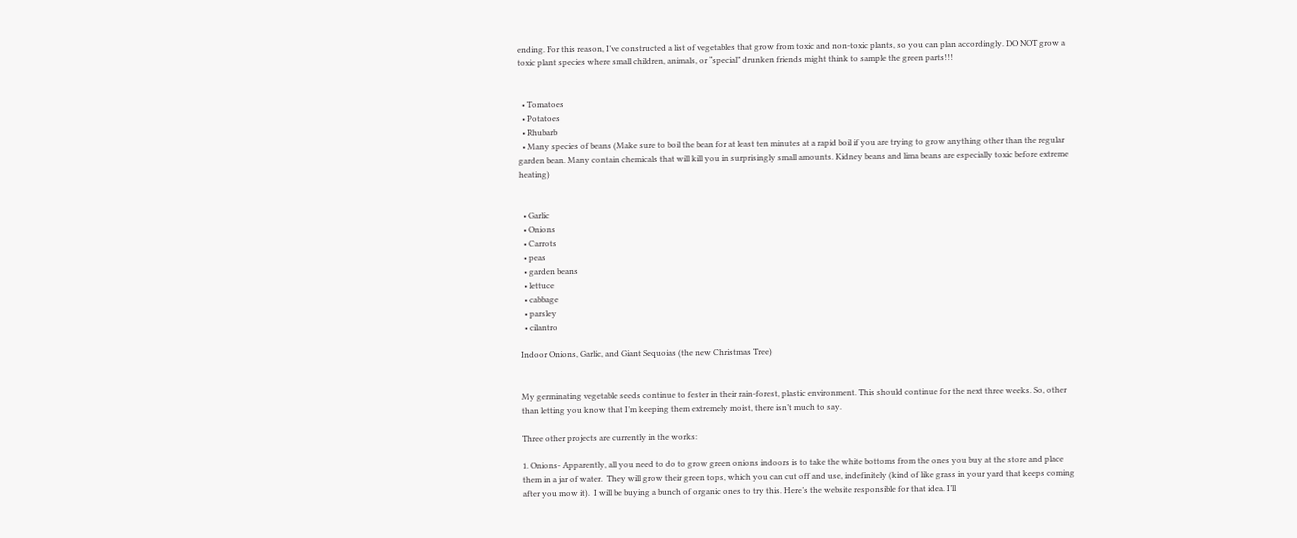ending. For this reason, I’ve constructed a list of vegetables that grow from toxic and non-toxic plants, so you can plan accordingly. DO NOT grow a toxic plant species where small children, animals, or “special” drunken friends might think to sample the green parts!!!


  • Tomatoes
  • Potatoes
  • Rhubarb
  • Many species of beans (Make sure to boil the bean for at least ten minutes at a rapid boil if you are trying to grow anything other than the regular garden bean. Many contain chemicals that will kill you in surprisingly small amounts. Kidney beans and lima beans are especially toxic before extreme heating)


  • Garlic
  • Onions
  • Carrots
  • peas
  • garden beans
  • lettuce
  • cabbage
  • parsley
  • cilantro

Indoor Onions, Garlic, and Giant Sequoias (the new Christmas Tree)


My germinating vegetable seeds continue to fester in their rain-forest, plastic environment. This should continue for the next three weeks. So, other than letting you know that I’m keeping them extremely moist, there isn’t much to say.

Three other projects are currently in the works:

1. Onions- Apparently, all you need to do to grow green onions indoors is to take the white bottoms from the ones you buy at the store and place them in a jar of water.  They will grow their green tops, which you can cut off and use, indefinitely (kind of like grass in your yard that keeps coming after you mow it).  I will be buying a bunch of organic ones to try this. Here’s the website responsible for that idea. I’ll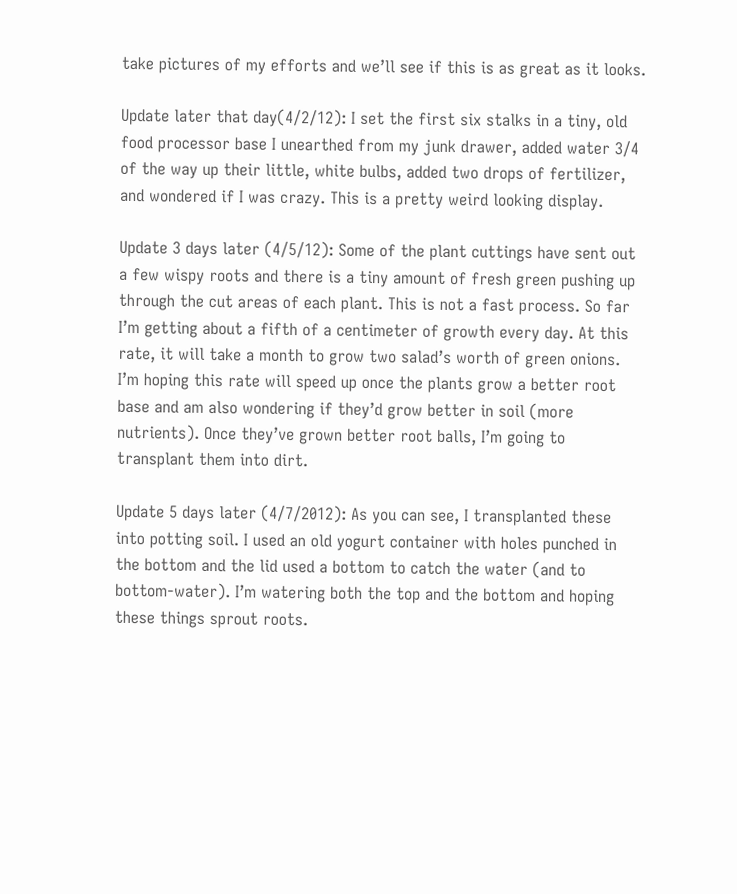take pictures of my efforts and we’ll see if this is as great as it looks.

Update later that day(4/2/12): I set the first six stalks in a tiny, old food processor base I unearthed from my junk drawer, added water 3/4 of the way up their little, white bulbs, added two drops of fertilizer, and wondered if I was crazy. This is a pretty weird looking display.

Update 3 days later (4/5/12): Some of the plant cuttings have sent out a few wispy roots and there is a tiny amount of fresh green pushing up through the cut areas of each plant. This is not a fast process. So far  I’m getting about a fifth of a centimeter of growth every day. At this  rate, it will take a month to grow two salad’s worth of green onions. I’m hoping this rate will speed up once the plants grow a better root base and am also wondering if they’d grow better in soil (more nutrients). Once they’ve grown better root balls, I’m going to transplant them into dirt.

Update 5 days later (4/7/2012): As you can see, I transplanted these into potting soil. I used an old yogurt container with holes punched in the bottom and the lid used a bottom to catch the water (and to bottom-water). I’m watering both the top and the bottom and hoping these things sprout roots.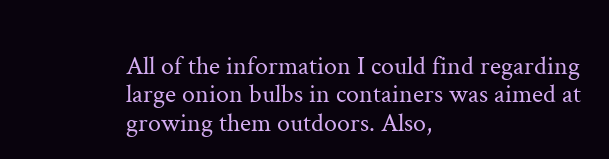All of the information I could find regarding large onion bulbs in containers was aimed at growing them outdoors. Also,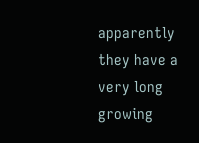apparently they have a very long growing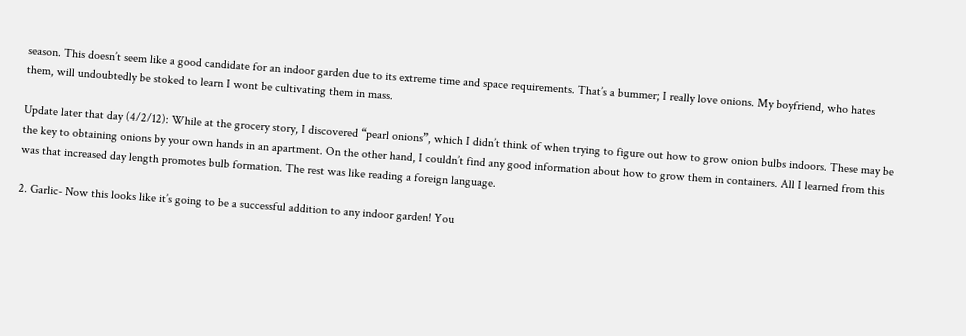season. This doesn’t seem like a good candidate for an indoor garden due to its extreme time and space requirements. That’s a bummer; I really love onions. My boyfriend, who hates them, will undoubtedly be stoked to learn I wont be cultivating them in mass.

Update later that day (4/2/12): While at the grocery story, I discovered “pearl onions”, which I didn’t think of when trying to figure out how to grow onion bulbs indoors. These may be the key to obtaining onions by your own hands in an apartment. On the other hand, I couldn’t find any good information about how to grow them in containers. All I learned from this was that increased day length promotes bulb formation. The rest was like reading a foreign language.

2. Garlic- Now this looks like it’s going to be a successful addition to any indoor garden! You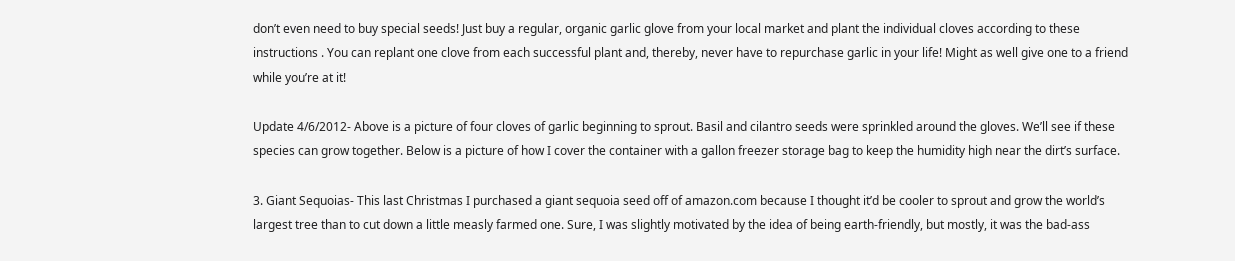don’t even need to buy special seeds! Just buy a regular, organic garlic glove from your local market and plant the individual cloves according to these  instructions . You can replant one clove from each successful plant and, thereby, never have to repurchase garlic in your life! Might as well give one to a friend while you’re at it!

Update 4/6/2012- Above is a picture of four cloves of garlic beginning to sprout. Basil and cilantro seeds were sprinkled around the gloves. We’ll see if these species can grow together. Below is a picture of how I cover the container with a gallon freezer storage bag to keep the humidity high near the dirt’s surface.

3. Giant Sequoias- This last Christmas I purchased a giant sequoia seed off of amazon.com because I thought it’d be cooler to sprout and grow the world’s largest tree than to cut down a little measly farmed one. Sure, I was slightly motivated by the idea of being earth-friendly, but mostly, it was the bad-ass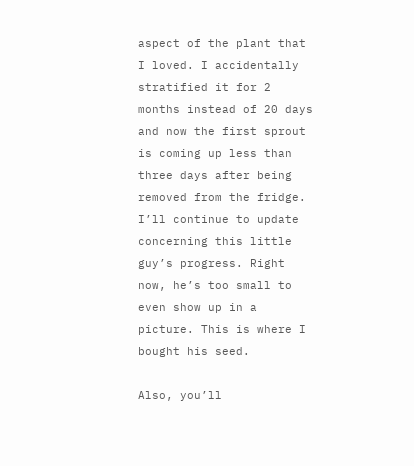aspect of the plant that I loved. I accidentally stratified it for 2 months instead of 20 days and now the first sprout is coming up less than three days after being removed from the fridge. I’ll continue to update concerning this little guy’s progress. Right now, he’s too small to even show up in a picture. This is where I bought his seed.

Also, you’ll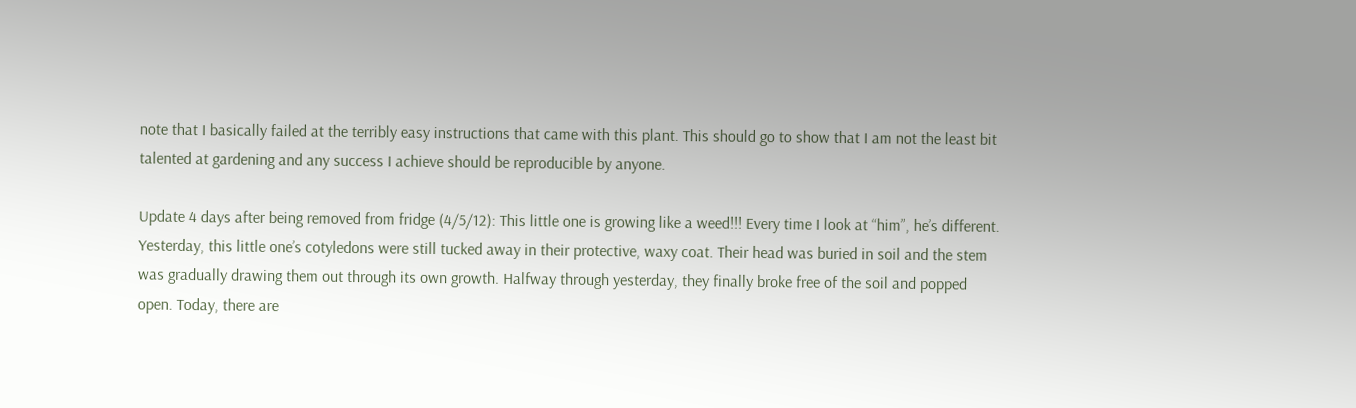note that I basically failed at the terribly easy instructions that came with this plant. This should go to show that I am not the least bit talented at gardening and any success I achieve should be reproducible by anyone.

Update 4 days after being removed from fridge (4/5/12): This little one is growing like a weed!!! Every time I look at “him”, he’s different. Yesterday, this little one’s cotyledons were still tucked away in their protective, waxy coat. Their head was buried in soil and the stem was gradually drawing them out through its own growth. Halfway through yesterday, they finally broke free of the soil and popped open. Today, there are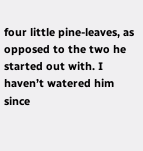four little pine-leaves, as opposed to the two he started out with. I haven’t watered him since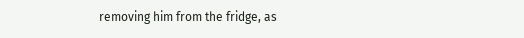removing him from the fridge, as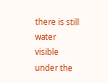there is still water visible under the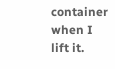container when I lift it.